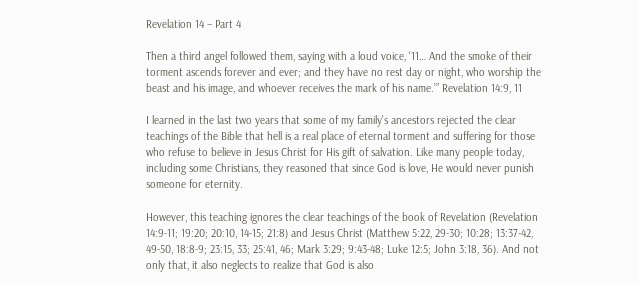Revelation 14 – Part 4

Then a third angel followed them, saying with a loud voice, ‘11… And the smoke of their torment ascends forever and ever; and they have no rest day or night, who worship the beast and his image, and whoever receives the mark of his name.’” Revelation 14:9, 11

I learned in the last two years that some of my family’s ancestors rejected the clear teachings of the Bible that hell is a real place of eternal torment and suffering for those who refuse to believe in Jesus Christ for His gift of salvation. Like many people today, including some Christians, they reasoned that since God is love, He would never punish someone for eternity.

However, this teaching ignores the clear teachings of the book of Revelation (Revelation 14:9-11; 19:20; 20:10, 14-15; 21:8) and Jesus Christ (Matthew 5:22, 29-30; 10:28; 13:37-42, 49-50, 18:8-9; 23:15, 33; 25:41, 46; Mark 3:29; 9:43-48; Luke 12:5; John 3:18, 36). And not only that, it also neglects to realize that God is also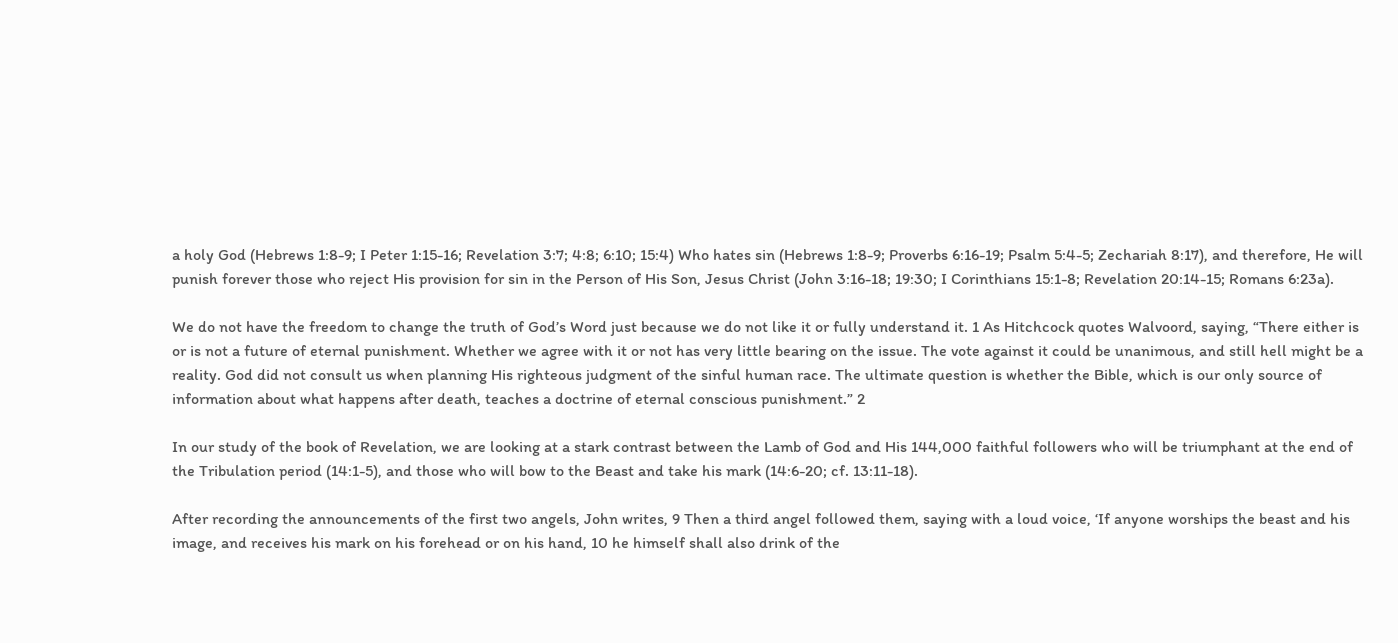a holy God (Hebrews 1:8-9; I Peter 1:15-16; Revelation 3:7; 4:8; 6:10; 15:4) Who hates sin (Hebrews 1:8-9; Proverbs 6:16-19; Psalm 5:4-5; Zechariah 8:17), and therefore, He will punish forever those who reject His provision for sin in the Person of His Son, Jesus Christ (John 3:16-18; 19:30; I Corinthians 15:1-8; Revelation 20:14-15; Romans 6:23a).

We do not have the freedom to change the truth of God’s Word just because we do not like it or fully understand it. 1 As Hitchcock quotes Walvoord, saying, “There either is or is not a future of eternal punishment. Whether we agree with it or not has very little bearing on the issue. The vote against it could be unanimous, and still hell might be a reality. God did not consult us when planning His righteous judgment of the sinful human race. The ultimate question is whether the Bible, which is our only source of information about what happens after death, teaches a doctrine of eternal conscious punishment.” 2

In our study of the book of Revelation, we are looking at a stark contrast between the Lamb of God and His 144,000 faithful followers who will be triumphant at the end of the Tribulation period (14:1-5), and those who will bow to the Beast and take his mark (14:6-20; cf. 13:11-18).

After recording the announcements of the first two angels, John writes, 9 Then a third angel followed them, saying with a loud voice, ‘If anyone worships the beast and his image, and receives his mark on his forehead or on his hand, 10 he himself shall also drink of the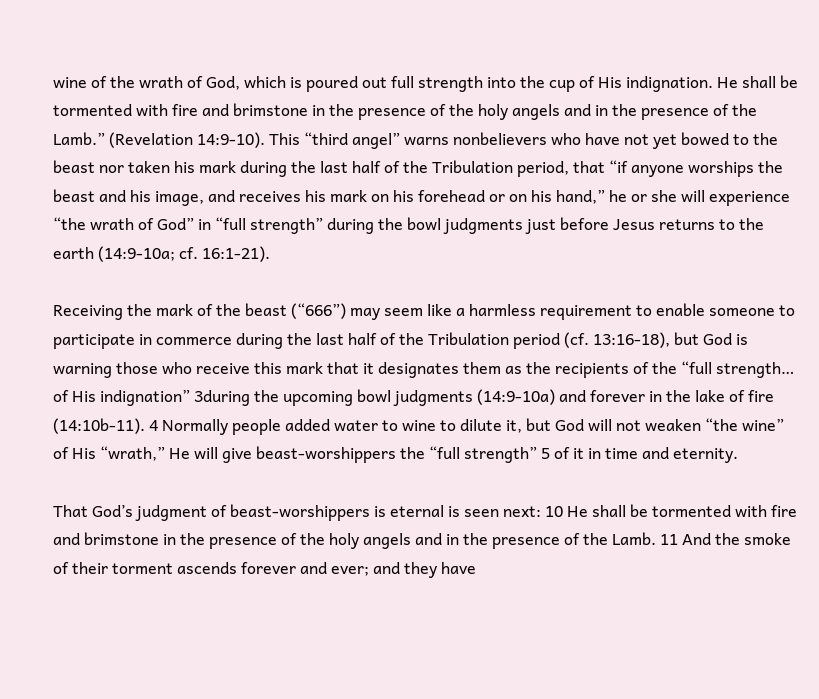wine of the wrath of God, which is poured out full strength into the cup of His indignation. He shall be tormented with fire and brimstone in the presence of the holy angels and in the presence of the Lamb.” (Revelation 14:9-10). This “third angel” warns nonbelievers who have not yet bowed to the beast nor taken his mark during the last half of the Tribulation period, that “if anyone worships the beast and his image, and receives his mark on his forehead or on his hand,” he or she will experience “the wrath of God” in “full strength” during the bowl judgments just before Jesus returns to the earth (14:9-10a; cf. 16:1-21).

Receiving the mark of the beast (“666”) may seem like a harmless requirement to enable someone to participate in commerce during the last half of the Tribulation period (cf. 13:16-18), but God is warning those who receive this mark that it designates them as the recipients of the “full strength… of His indignation” 3during the upcoming bowl judgments (14:9-10a) and forever in the lake of fire (14:10b-11). 4 Normally people added water to wine to dilute it, but God will not weaken “the wine” of His “wrath,” He will give beast-worshippers the “full strength” 5 of it in time and eternity.

That God’s judgment of beast-worshippers is eternal is seen next: 10 He shall be tormented with fire and brimstone in the presence of the holy angels and in the presence of the Lamb. 11 And the smoke of their torment ascends forever and ever; and they have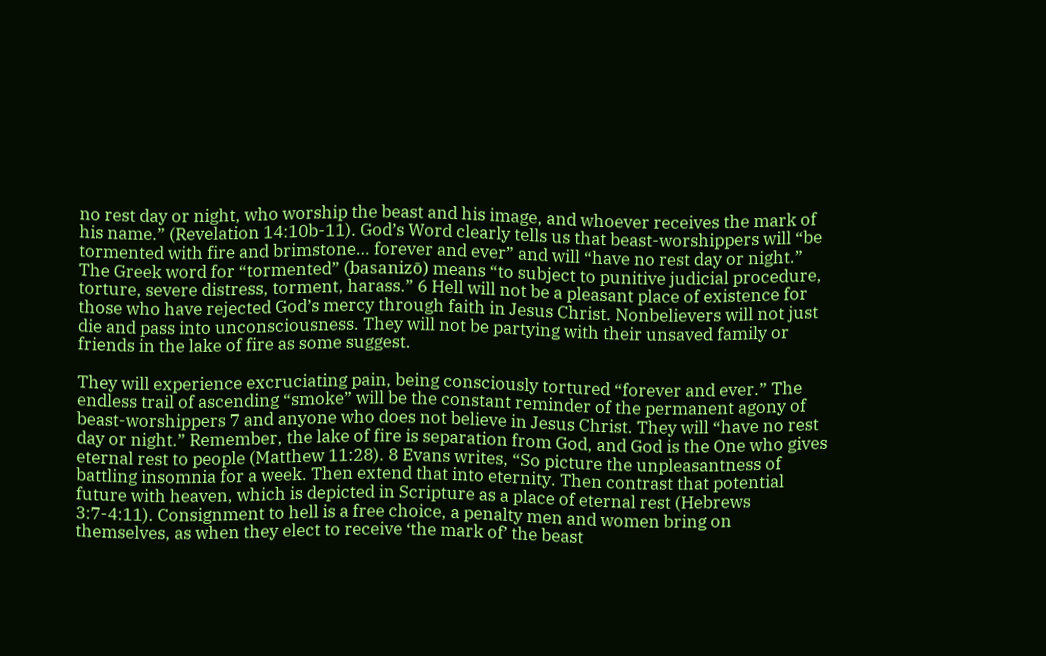no rest day or night, who worship the beast and his image, and whoever receives the mark of his name.” (Revelation 14:10b-11). God’s Word clearly tells us that beast-worshippers will “be tormented with fire and brimstone… forever and ever” and will “have no rest day or night.”  The Greek word for “tormented” (basanizō) means “to subject to punitive judicial procedure, torture, severe distress, torment, harass.” 6 Hell will not be a pleasant place of existence for those who have rejected God’s mercy through faith in Jesus Christ. Nonbelievers will not just die and pass into unconsciousness. They will not be partying with their unsaved family or friends in the lake of fire as some suggest.

They will experience excruciating pain, being consciously tortured “forever and ever.” The endless trail of ascending “smoke” will be the constant reminder of the permanent agony of beast-worshippers 7 and anyone who does not believe in Jesus Christ. They will “have no rest day or night.” Remember, the lake of fire is separation from God, and God is the One who gives eternal rest to people (Matthew 11:28). 8 Evans writes, “So picture the unpleasantness of battling insomnia for a week. Then extend that into eternity. Then contrast that potential future with heaven, which is depicted in Scripture as a place of eternal rest (Hebrews 3:7-4:11). Consignment to hell is a free choice, a penalty men and women bring on themselves, as when they elect to receive ‘the mark of’ the beast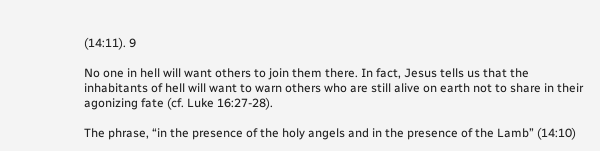(14:11). 9

No one in hell will want others to join them there. In fact, Jesus tells us that the inhabitants of hell will want to warn others who are still alive on earth not to share in their agonizing fate (cf. Luke 16:27-28).

The phrase, “in the presence of the holy angels and in the presence of the Lamb” (14:10)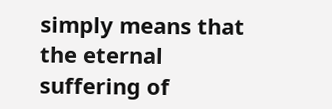simply means that the eternal suffering of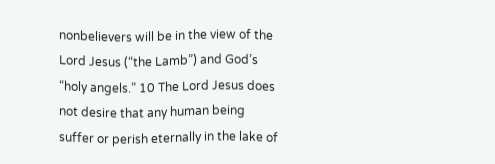nonbelievers will be in the view of the Lord Jesus (“the Lamb”) and God’s “holy angels.” 10 The Lord Jesus does not desire that any human being suffer or perish eternally in the lake of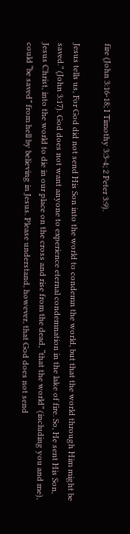fire (John 3:16-18; I Timothy 3:3-4; 2 Peter 3:9).

Jesus tells us, For God did not send His Son into the world to condemn the world, but that the world through Him might be saved.” (John 3:17). God does not want anyone to experience eternal condemnation in the lake of fire. So, He sent His Son, Jesus Christ, into the world to die in our place on the cross and rise from the dead, “that the world” (including you and me), could “be saved” from hell by believing in Jesus. Please understand, however, that God does not send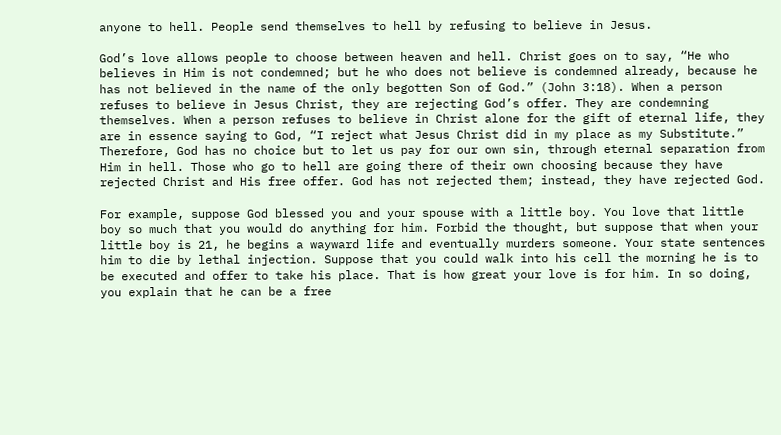anyone to hell. People send themselves to hell by refusing to believe in Jesus.

God’s love allows people to choose between heaven and hell. Christ goes on to say, “He who believes in Him is not condemned; but he who does not believe is condemned already, because he has not believed in the name of the only begotten Son of God.” (John 3:18). When a person refuses to believe in Jesus Christ, they are rejecting God’s offer. They are condemning themselves. When a person refuses to believe in Christ alone for the gift of eternal life, they are in essence saying to God, “I reject what Jesus Christ did in my place as my Substitute.” Therefore, God has no choice but to let us pay for our own sin, through eternal separation from Him in hell. Those who go to hell are going there of their own choosing because they have rejected Christ and His free offer. God has not rejected them; instead, they have rejected God.

For example, suppose God blessed you and your spouse with a little boy. You love that little boy so much that you would do anything for him. Forbid the thought, but suppose that when your little boy is 21, he begins a wayward life and eventually murders someone. Your state sentences him to die by lethal injection. Suppose that you could walk into his cell the morning he is to be executed and offer to take his place. That is how great your love is for him. In so doing, you explain that he can be a free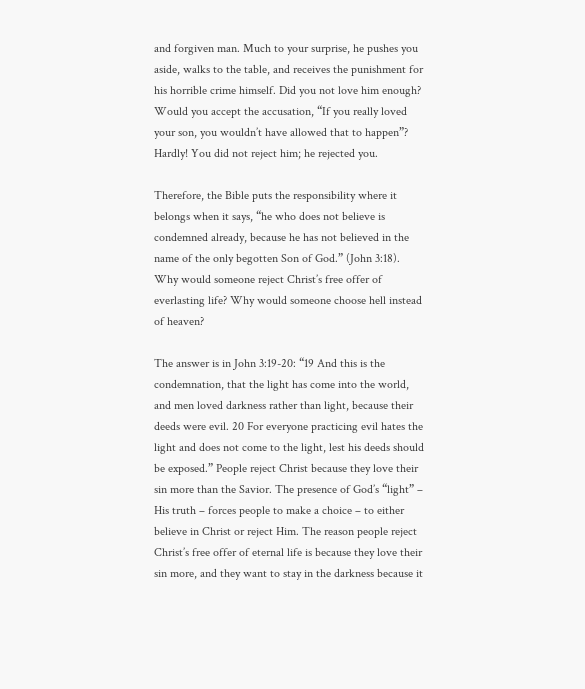and forgiven man. Much to your surprise, he pushes you aside, walks to the table, and receives the punishment for his horrible crime himself. Did you not love him enough? Would you accept the accusation, “If you really loved your son, you wouldn’t have allowed that to happen”? Hardly! You did not reject him; he rejected you.

Therefore, the Bible puts the responsibility where it belongs when it says, “he who does not believe is condemned already, because he has not believed in the name of the only begotten Son of God.” (John 3:18). Why would someone reject Christ’s free offer of everlasting life? Why would someone choose hell instead of heaven?

The answer is in John 3:19-20: “19 And this is the condemnation, that the light has come into the world, and men loved darkness rather than light, because their deeds were evil. 20 For everyone practicing evil hates the light and does not come to the light, lest his deeds should be exposed.” People reject Christ because they love their sin more than the Savior. The presence of God’s “light” – His truth – forces people to make a choice – to either believe in Christ or reject Him. The reason people reject Christ’s free offer of eternal life is because they love their sin more, and they want to stay in the darkness because it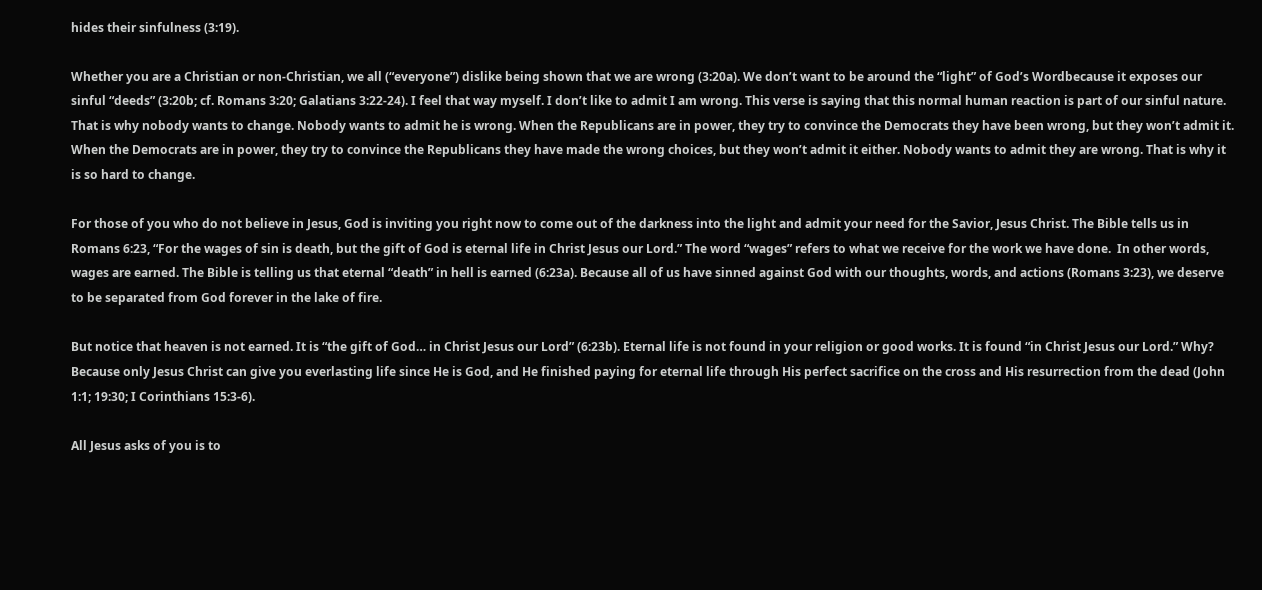hides their sinfulness (3:19).

Whether you are a Christian or non-Christian, we all (“everyone”) dislike being shown that we are wrong (3:20a). We don’t want to be around the “light” of God’s Wordbecause it exposes our sinful “deeds” (3:20b; cf. Romans 3:20; Galatians 3:22-24). I feel that way myself. I don’t like to admit I am wrong. This verse is saying that this normal human reaction is part of our sinful nature. That is why nobody wants to change. Nobody wants to admit he is wrong. When the Republicans are in power, they try to convince the Democrats they have been wrong, but they won’t admit it. When the Democrats are in power, they try to convince the Republicans they have made the wrong choices, but they won’t admit it either. Nobody wants to admit they are wrong. That is why it is so hard to change.

For those of you who do not believe in Jesus, God is inviting you right now to come out of the darkness into the light and admit your need for the Savior, Jesus Christ. The Bible tells us in Romans 6:23, “For the wages of sin is death, but the gift of God is eternal life in Christ Jesus our Lord.” The word “wages” refers to what we receive for the work we have done.  In other words, wages are earned. The Bible is telling us that eternal “death” in hell is earned (6:23a). Because all of us have sinned against God with our thoughts, words, and actions (Romans 3:23), we deserve to be separated from God forever in the lake of fire.

But notice that heaven is not earned. It is “the gift of God… in Christ Jesus our Lord” (6:23b). Eternal life is not found in your religion or good works. It is found “in Christ Jesus our Lord.” Why? Because only Jesus Christ can give you everlasting life since He is God, and He finished paying for eternal life through His perfect sacrifice on the cross and His resurrection from the dead (John 1:1; 19:30; I Corinthians 15:3-6).

All Jesus asks of you is to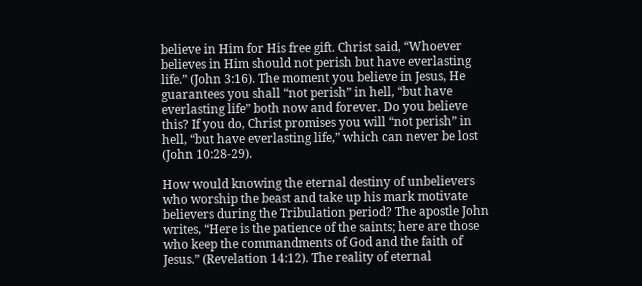believe in Him for His free gift. Christ said, “Whoever believes in Him should not perish but have everlasting life.” (John 3:16). The moment you believe in Jesus, He guarantees you shall “not perish” in hell, “but have everlasting life” both now and forever. Do you believe this? If you do, Christ promises you will “not perish” in hell, “but have everlasting life,” which can never be lost (John 10:28-29).

How would knowing the eternal destiny of unbelievers who worship the beast and take up his mark motivate believers during the Tribulation period? The apostle John writes, “Here is the patience of the saints; here are those who keep the commandments of God and the faith of Jesus.” (Revelation 14:12). The reality of eternal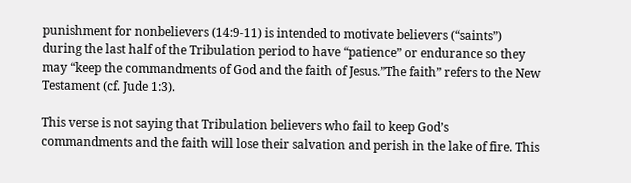punishment for nonbelievers (14:9-11) is intended to motivate believers (“saints”) during the last half of the Tribulation period to have “patience” or endurance so they may “keep the commandments of God and the faith of Jesus.”The faith” refers to the New Testament (cf. Jude 1:3).

This verse is not saying that Tribulation believers who fail to keep God’s commandments and the faith will lose their salvation and perish in the lake of fire. This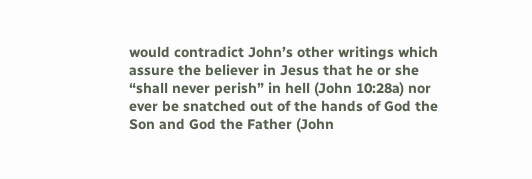would contradict John’s other writings which assure the believer in Jesus that he or she “shall never perish” in hell (John 10:28a) nor ever be snatched out of the hands of God the Son and God the Father (John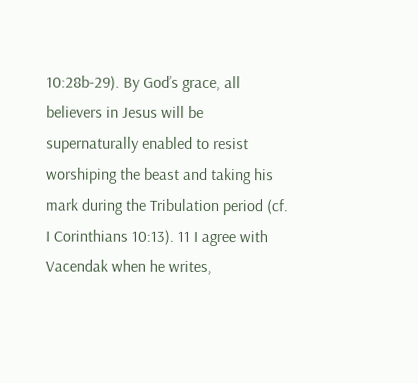10:28b-29). By God’s grace, all believers in Jesus will be supernaturally enabled to resist worshiping the beast and taking his mark during the Tribulation period (cf. I Corinthians 10:13). 11 I agree with Vacendak when he writes,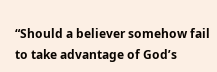“Should a believer somehow fail to take advantage of God’s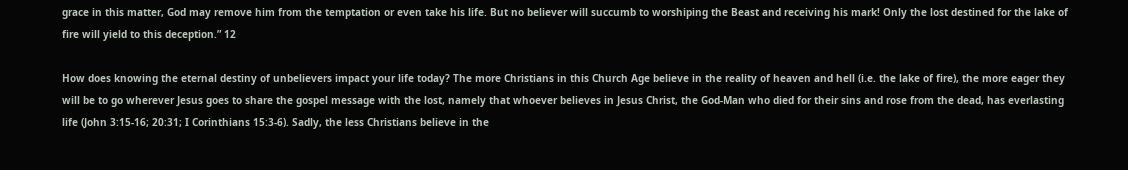grace in this matter, God may remove him from the temptation or even take his life. But no believer will succumb to worshiping the Beast and receiving his mark! Only the lost destined for the lake of fire will yield to this deception.” 12

How does knowing the eternal destiny of unbelievers impact your life today? The more Christians in this Church Age believe in the reality of heaven and hell (i.e. the lake of fire), the more eager they will be to go wherever Jesus goes to share the gospel message with the lost, namely that whoever believes in Jesus Christ, the God-Man who died for their sins and rose from the dead, has everlasting life (John 3:15-16; 20:31; I Corinthians 15:3-6). Sadly, the less Christians believe in the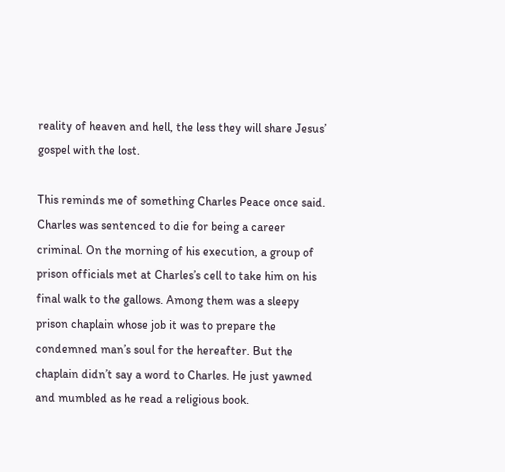reality of heaven and hell, the less they will share Jesus’ gospel with the lost.

This reminds me of something Charles Peace once said. Charles was sentenced to die for being a career criminal. On the morning of his execution, a group of prison officials met at Charles’s cell to take him on his final walk to the gallows. Among them was a sleepy prison chaplain whose job it was to prepare the condemned man’s soul for the hereafter. But the chaplain didn’t say a word to Charles. He just yawned and mumbled as he read a religious book.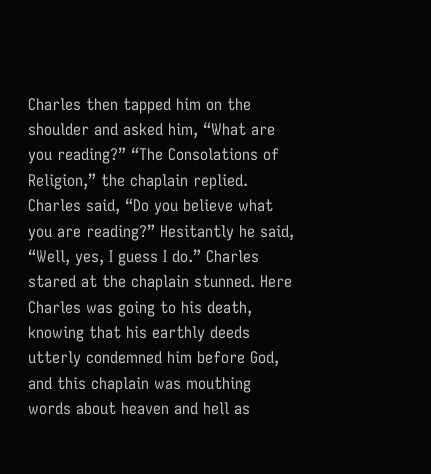Charles then tapped him on the shoulder and asked him, “What are you reading?” “The Consolations of Religion,” the chaplain replied. Charles said, “Do you believe what you are reading?” Hesitantly he said, “Well, yes, I guess I do.” Charles stared at the chaplain stunned. Here Charles was going to his death, knowing that his earthly deeds utterly condemned him before God, and this chaplain was mouthing words about heaven and hell as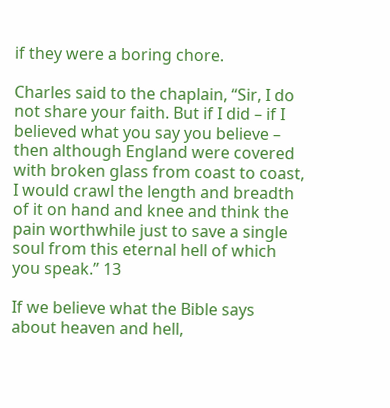if they were a boring chore.

Charles said to the chaplain, “Sir, I do not share your faith. But if I did – if I believed what you say you believe – then although England were covered with broken glass from coast to coast, I would crawl the length and breadth of it on hand and knee and think the pain worthwhile just to save a single soul from this eternal hell of which you speak.” 13

If we believe what the Bible says about heaven and hell,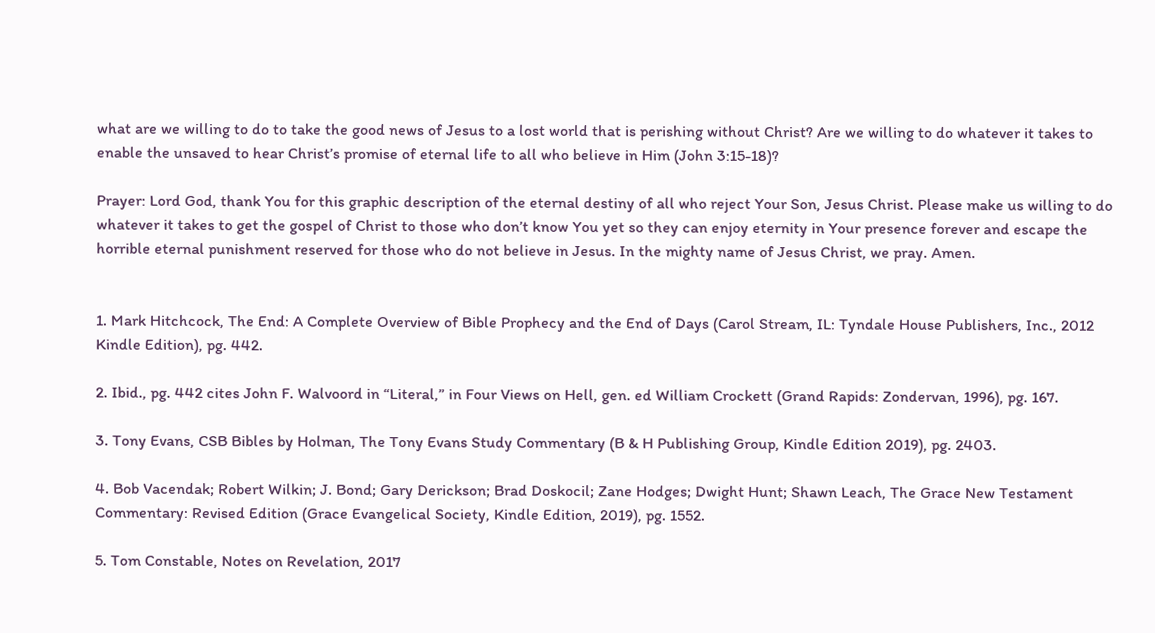what are we willing to do to take the good news of Jesus to a lost world that is perishing without Christ? Are we willing to do whatever it takes to enable the unsaved to hear Christ’s promise of eternal life to all who believe in Him (John 3:15-18)?

Prayer: Lord God, thank You for this graphic description of the eternal destiny of all who reject Your Son, Jesus Christ. Please make us willing to do whatever it takes to get the gospel of Christ to those who don’t know You yet so they can enjoy eternity in Your presence forever and escape the horrible eternal punishment reserved for those who do not believe in Jesus. In the mighty name of Jesus Christ, we pray. Amen.


1. Mark Hitchcock, The End: A Complete Overview of Bible Prophecy and the End of Days (Carol Stream, IL: Tyndale House Publishers, Inc., 2012 Kindle Edition), pg. 442.

2. Ibid., pg. 442 cites John F. Walvoord in “Literal,” in Four Views on Hell, gen. ed William Crockett (Grand Rapids: Zondervan, 1996), pg. 167.

3. Tony Evans, CSB Bibles by Holman, The Tony Evans Study Commentary (B & H Publishing Group, Kindle Edition 2019), pg. 2403.

4. Bob Vacendak; Robert Wilkin; J. Bond; Gary Derickson; Brad Doskocil; Zane Hodges; Dwight Hunt; Shawn Leach, The Grace New Testament Commentary: Revised Edition (Grace Evangelical Society, Kindle Edition, 2019), pg. 1552.

5. Tom Constable, Notes on Revelation, 2017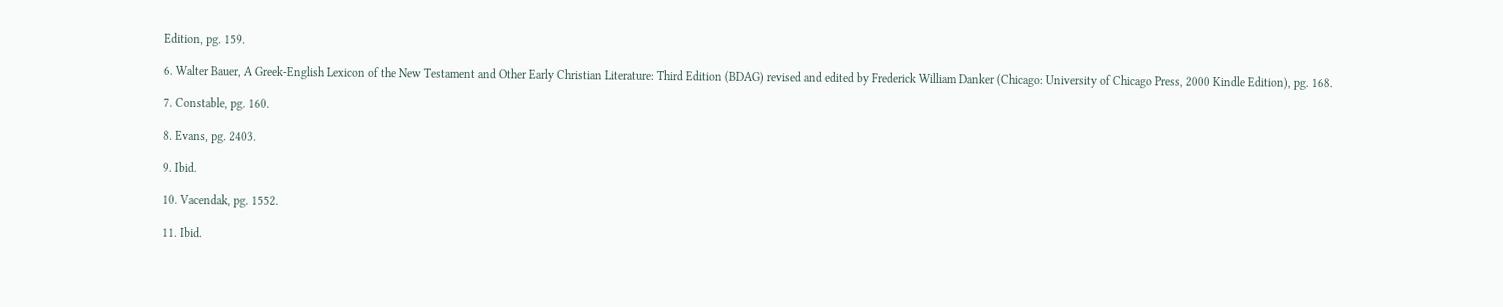Edition, pg. 159.

6. Walter Bauer, A Greek-English Lexicon of the New Testament and Other Early Christian Literature: Third Edition (BDAG) revised and edited by Frederick William Danker (Chicago: University of Chicago Press, 2000 Kindle Edition), pg. 168.

7. Constable, pg. 160.

8. Evans, pg. 2403.

9. Ibid.

10. Vacendak, pg. 1552.

11. Ibid.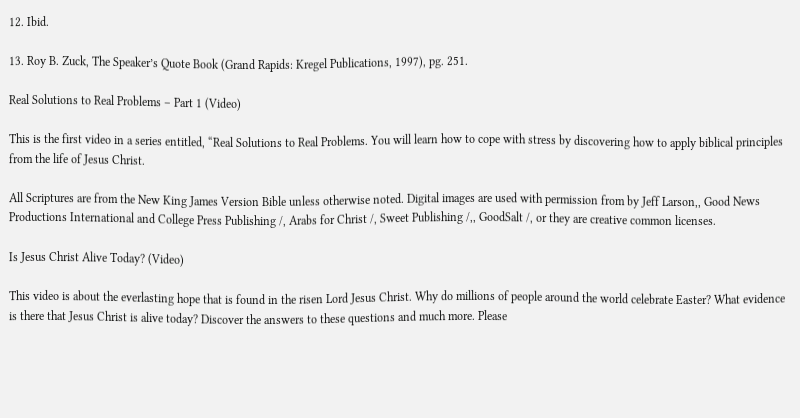12. Ibid.

13. Roy B. Zuck, The Speaker’s Quote Book (Grand Rapids: Kregel Publications, 1997), pg. 251.

Real Solutions to Real Problems – Part 1 (Video)

This is the first video in a series entitled, “Real Solutions to Real Problems. You will learn how to cope with stress by discovering how to apply biblical principles from the life of Jesus Christ.

All Scriptures are from the New King James Version Bible unless otherwise noted. Digital images are used with permission from by Jeff Larson,, Good News Productions International and College Press Publishing /, Arabs for Christ /, Sweet Publishing /,, GoodSalt /, or they are creative common licenses.

Is Jesus Christ Alive Today? (Video)

This video is about the everlasting hope that is found in the risen Lord Jesus Christ. Why do millions of people around the world celebrate Easter? What evidence is there that Jesus Christ is alive today? Discover the answers to these questions and much more. Please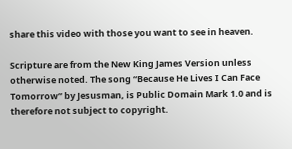share this video with those you want to see in heaven.

Scripture are from the New King James Version unless otherwise noted. The song “Because He Lives I Can Face Tomorrow” by Jesusman, is Public Domain Mark 1.0 and is therefore not subject to copyright.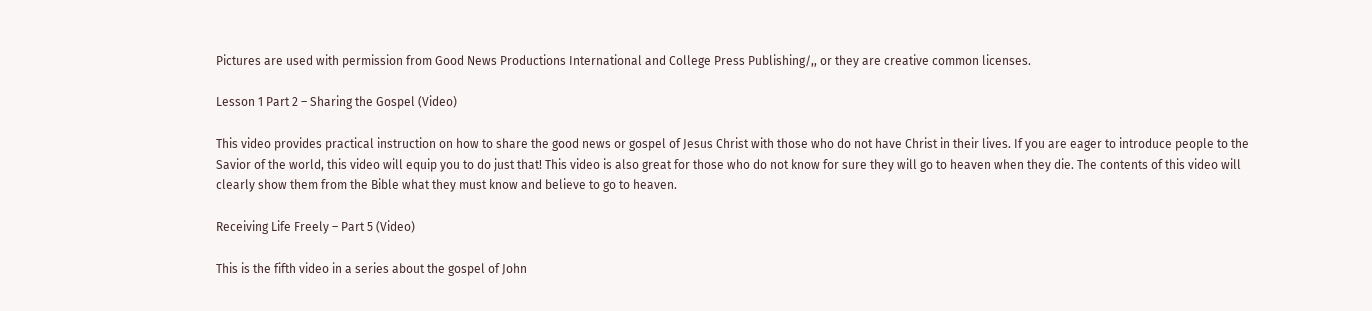Pictures are used with permission from Good News Productions International and College Press Publishing/,, or they are creative common licenses.

Lesson 1 Part 2 – Sharing the Gospel (Video)

This video provides practical instruction on how to share the good news or gospel of Jesus Christ with those who do not have Christ in their lives. If you are eager to introduce people to the Savior of the world, this video will equip you to do just that! This video is also great for those who do not know for sure they will go to heaven when they die. The contents of this video will clearly show them from the Bible what they must know and believe to go to heaven.

Receiving Life Freely – Part 5 (Video)

This is the fifth video in a series about the gospel of John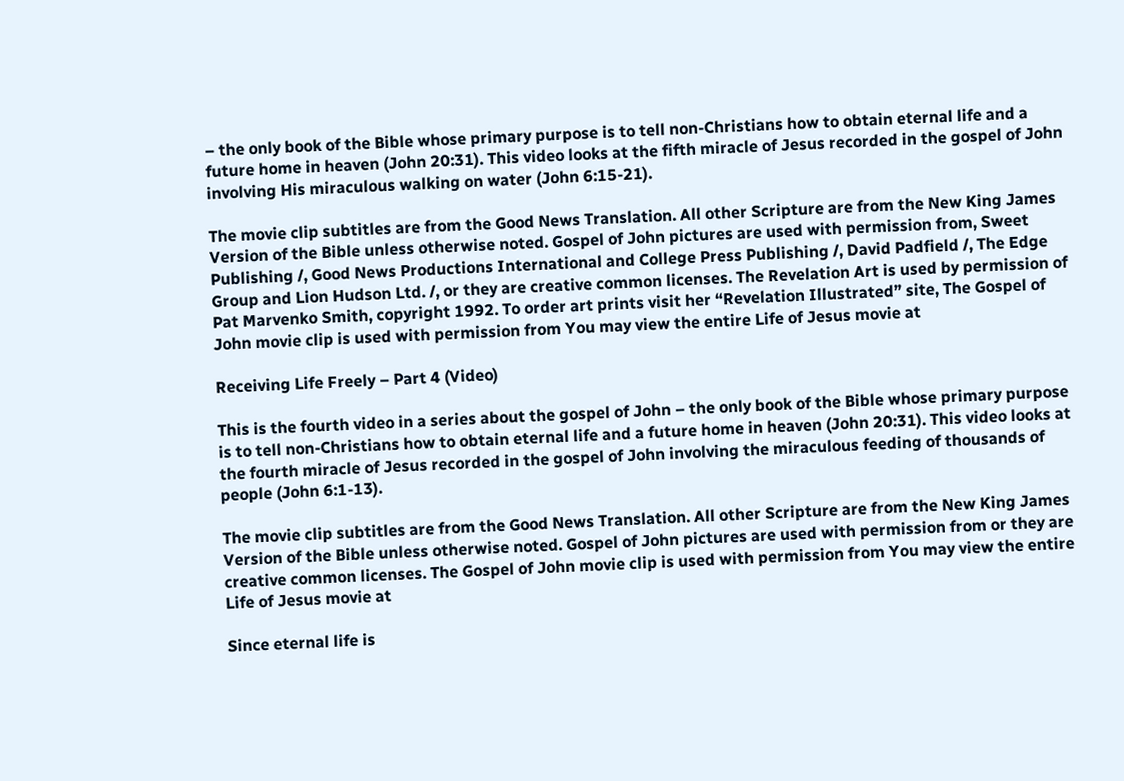– the only book of the Bible whose primary purpose is to tell non-Christians how to obtain eternal life and a future home in heaven (John 20:31). This video looks at the fifth miracle of Jesus recorded in the gospel of John involving His miraculous walking on water (John 6:15-21).

The movie clip subtitles are from the Good News Translation. All other Scripture are from the New King James Version of the Bible unless otherwise noted. Gospel of John pictures are used with permission from, Sweet Publishing /, Good News Productions International and College Press Publishing /, David Padfield /, The Edge Group and Lion Hudson Ltd. /, or they are creative common licenses. The Revelation Art is used by permission of Pat Marvenko Smith, copyright 1992. To order art prints visit her “Revelation Illustrated” site, The Gospel of John movie clip is used with permission from You may view the entire Life of Jesus movie at

Receiving Life Freely – Part 4 (Video)

This is the fourth video in a series about the gospel of John – the only book of the Bible whose primary purpose is to tell non-Christians how to obtain eternal life and a future home in heaven (John 20:31). This video looks at the fourth miracle of Jesus recorded in the gospel of John involving the miraculous feeding of thousands of people (John 6:1-13).

The movie clip subtitles are from the Good News Translation. All other Scripture are from the New King James Version of the Bible unless otherwise noted. Gospel of John pictures are used with permission from or they are creative common licenses. The Gospel of John movie clip is used with permission from You may view the entire Life of Jesus movie at

Since eternal life is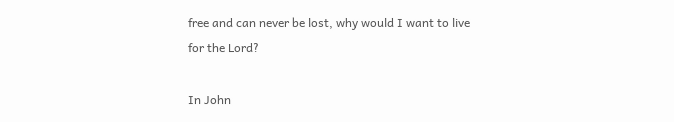free and can never be lost, why would I want to live for the Lord?

In John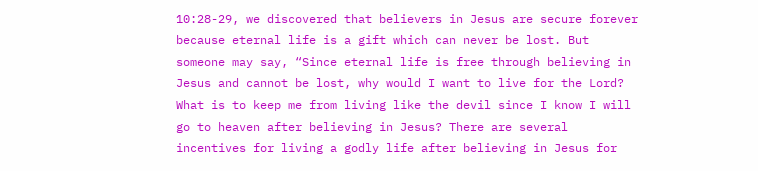10:28-29, we discovered that believers in Jesus are secure forever because eternal life is a gift which can never be lost. But someone may say, “Since eternal life is free through believing in Jesus and cannot be lost, why would I want to live for the Lord? What is to keep me from living like the devil since I know I will go to heaven after believing in Jesus? There are several incentives for living a godly life after believing in Jesus for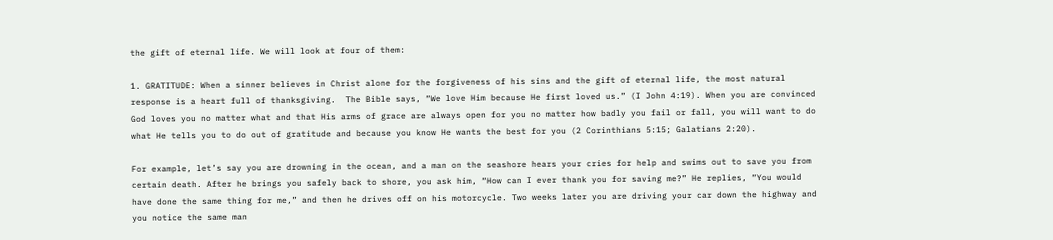the gift of eternal life. We will look at four of them:

1. GRATITUDE: When a sinner believes in Christ alone for the forgiveness of his sins and the gift of eternal life, the most natural response is a heart full of thanksgiving.  The Bible says, “We love Him because He first loved us.” (I John 4:19). When you are convinced God loves you no matter what and that His arms of grace are always open for you no matter how badly you fail or fall, you will want to do what He tells you to do out of gratitude and because you know He wants the best for you (2 Corinthians 5:15; Galatians 2:20).

For example, let’s say you are drowning in the ocean, and a man on the seashore hears your cries for help and swims out to save you from certain death. After he brings you safely back to shore, you ask him, “How can I ever thank you for saving me?” He replies, “You would have done the same thing for me,” and then he drives off on his motorcycle. Two weeks later you are driving your car down the highway and you notice the same man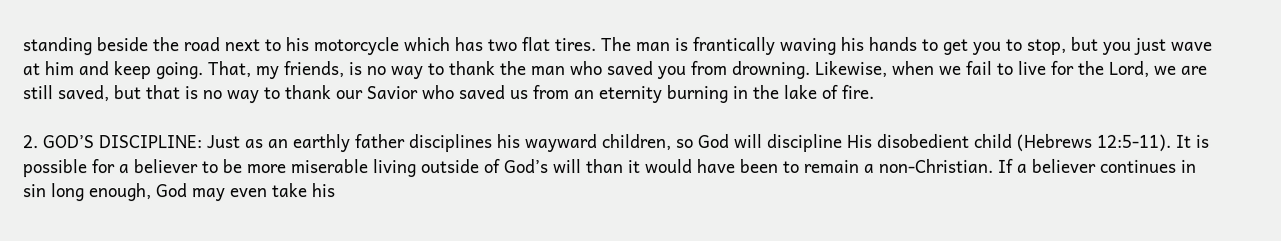standing beside the road next to his motorcycle which has two flat tires. The man is frantically waving his hands to get you to stop, but you just wave at him and keep going. That, my friends, is no way to thank the man who saved you from drowning. Likewise, when we fail to live for the Lord, we are still saved, but that is no way to thank our Savior who saved us from an eternity burning in the lake of fire.

2. GOD’S DISCIPLINE: Just as an earthly father disciplines his wayward children, so God will discipline His disobedient child (Hebrews 12:5-11). It is possible for a believer to be more miserable living outside of God’s will than it would have been to remain a non-Christian. If a believer continues in sin long enough, God may even take his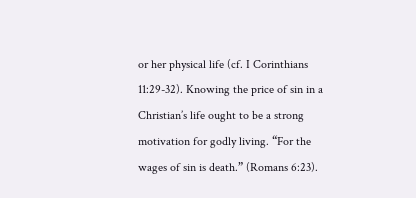or her physical life (cf. I Corinthians 11:29-32). Knowing the price of sin in a Christian’s life ought to be a strong motivation for godly living. “For the wages of sin is death.” (Romans 6:23).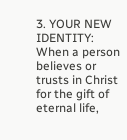3. YOUR NEW IDENTITY: When a person believes or trusts in Christ for the gift of eternal life,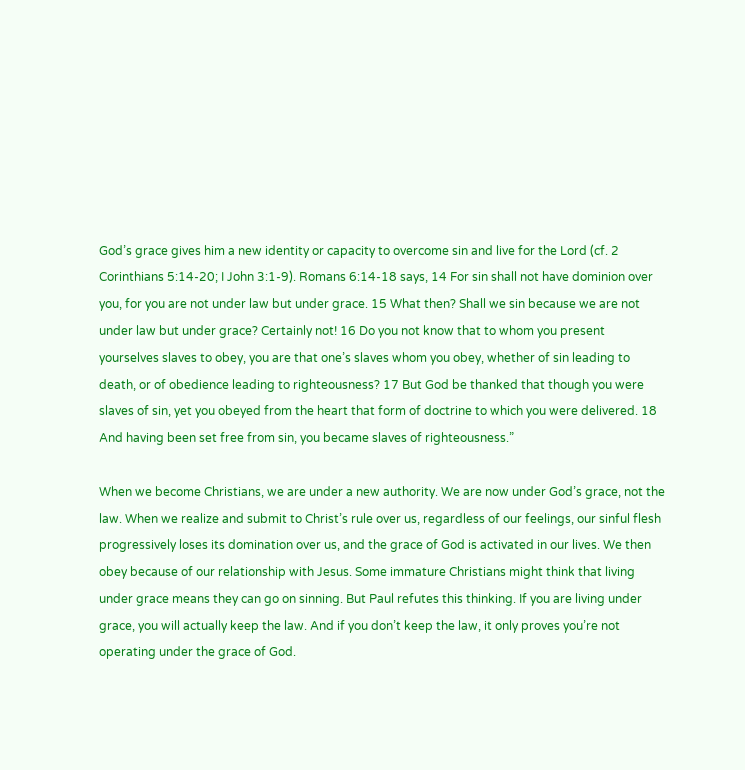God’s grace gives him a new identity or capacity to overcome sin and live for the Lord (cf. 2 Corinthians 5:14-20; I John 3:1-9). Romans 6:14-18 says, 14 For sin shall not have dominion over you, for you are not under law but under grace. 15 What then? Shall we sin because we are not under law but under grace? Certainly not! 16 Do you not know that to whom you present yourselves slaves to obey, you are that one’s slaves whom you obey, whether of sin leading to death, or of obedience leading to righteousness? 17 But God be thanked that though you were slaves of sin, yet you obeyed from the heart that form of doctrine to which you were delivered. 18 And having been set free from sin, you became slaves of righteousness.”

When we become Christians, we are under a new authority. We are now under God’s grace, not the law. When we realize and submit to Christ’s rule over us, regardless of our feelings, our sinful flesh progressively loses its domination over us, and the grace of God is activated in our lives. We then obey because of our relationship with Jesus. Some immature Christians might think that living under grace means they can go on sinning. But Paul refutes this thinking. If you are living under grace, you will actually keep the law. And if you don’t keep the law, it only proves you’re not operating under the grace of God.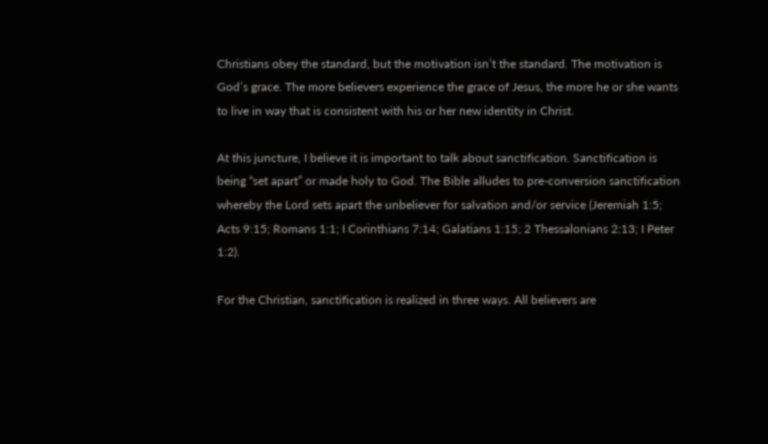Christians obey the standard, but the motivation isn’t the standard. The motivation is God’s grace. The more believers experience the grace of Jesus, the more he or she wants to live in way that is consistent with his or her new identity in Christ.

At this juncture, I believe it is important to talk about sanctification. Sanctification is being “set apart” or made holy to God. The Bible alludes to pre-conversion sanctification whereby the Lord sets apart the unbeliever for salvation and/or service (Jeremiah 1:5; Acts 9:15; Romans 1:1; I Corinthians 7:14; Galatians 1:15; 2 Thessalonians 2:13; I Peter 1:2).

For the Christian, sanctification is realized in three ways. All believers are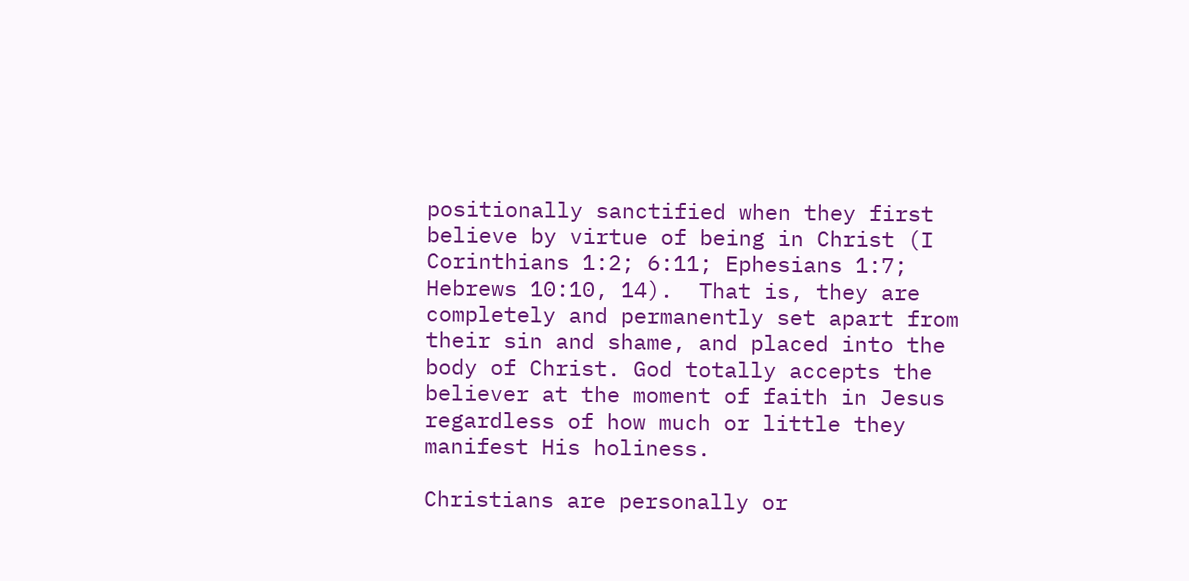positionally sanctified when they first believe by virtue of being in Christ (I Corinthians 1:2; 6:11; Ephesians 1:7; Hebrews 10:10, 14).  That is, they are completely and permanently set apart from their sin and shame, and placed into the body of Christ. God totally accepts the believer at the moment of faith in Jesus regardless of how much or little they manifest His holiness.

Christians are personally or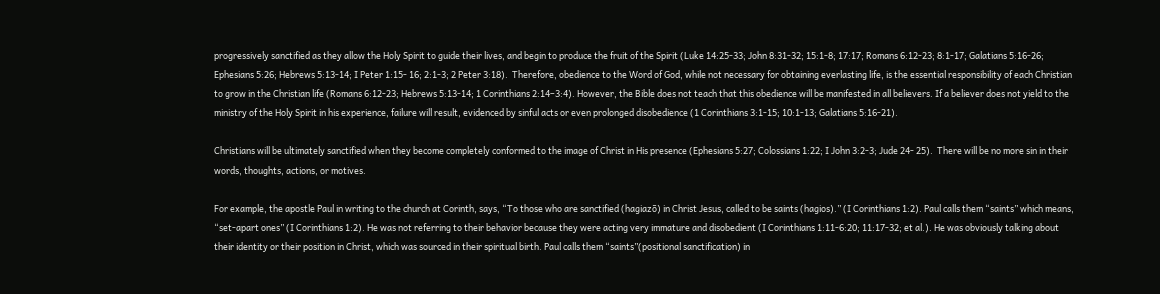progressively sanctified as they allow the Holy Spirit to guide their lives, and begin to produce the fruit of the Spirit (Luke 14:25-33; John 8:31-32; 15:1-8; 17:17; Romans 6:12-23; 8:1-17; Galatians 5:16-26; Ephesians 5:26; Hebrews 5:13-14; I Peter 1:15- 16; 2:1-3; 2 Peter 3:18).  Therefore, obedience to the Word of God, while not necessary for obtaining everlasting life, is the essential responsibility of each Christian to grow in the Christian life (Romans 6:12-23; Hebrews 5:13-14; 1 Corinthians 2:14–3:4). However, the Bible does not teach that this obedience will be manifested in all believers. If a believer does not yield to the ministry of the Holy Spirit in his experience, failure will result, evidenced by sinful acts or even prolonged disobedience (1 Corinthians 3:1-15; 10:1-13; Galatians 5:16-21).

Christians will be ultimately sanctified when they become completely conformed to the image of Christ in His presence (Ephesians 5:27; Colossians 1:22; I John 3:2-3; Jude 24- 25).  There will be no more sin in their words, thoughts, actions, or motives.

For example, the apostle Paul in writing to the church at Corinth, says, “To those who are sanctified (hagiazō) in Christ Jesus, called to be saints (hagios).” (I Corinthians 1:2). Paul calls them “saints” which means, “set-apart ones” (I Corinthians 1:2). He was not referring to their behavior because they were acting very immature and disobedient (I Corinthians 1:11-6:20; 11:17-32; et al.). He was obviously talking about their identity or their position in Christ, which was sourced in their spiritual birth. Paul calls them “saints”(positional sanctification) in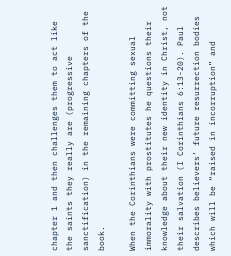chapter 1 and then challenges them to act like the saints they really are (progressive sanctification) in the remaining chapters of the book.

When the Corinthians were committing sexual immorality with prostitutes he questions their knowledge about their new identity in Christ, not their salvation (I Corinthians 6:13-20). Paul describes believers’ future resurrection bodies which will be “raised in incorruption” and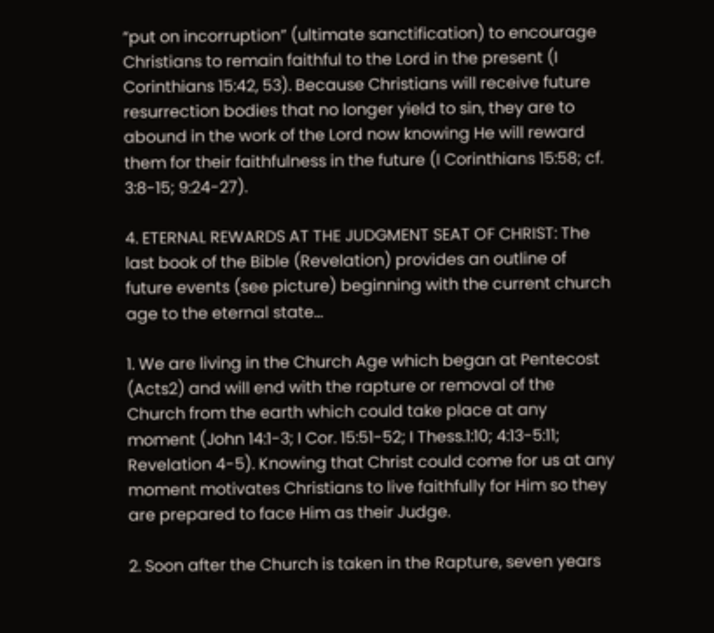“put on incorruption” (ultimate sanctification) to encourage Christians to remain faithful to the Lord in the present (I Corinthians 15:42, 53). Because Christians will receive future resurrection bodies that no longer yield to sin, they are to abound in the work of the Lord now knowing He will reward them for their faithfulness in the future (I Corinthians 15:58; cf. 3:8-15; 9:24-27).

4. ETERNAL REWARDS AT THE JUDGMENT SEAT OF CHRIST: The last book of the Bible (Revelation) provides an outline of future events (see picture) beginning with the current church age to the eternal state…

1. We are living in the Church Age which began at Pentecost (Acts2) and will end with the rapture or removal of the Church from the earth which could take place at any moment (John 14:1-3; I Cor. 15:51-52; I Thess.1:10; 4:13-5:11; Revelation 4-5). Knowing that Christ could come for us at any moment motivates Christians to live faithfully for Him so they are prepared to face Him as their Judge.

2. Soon after the Church is taken in the Rapture, seven years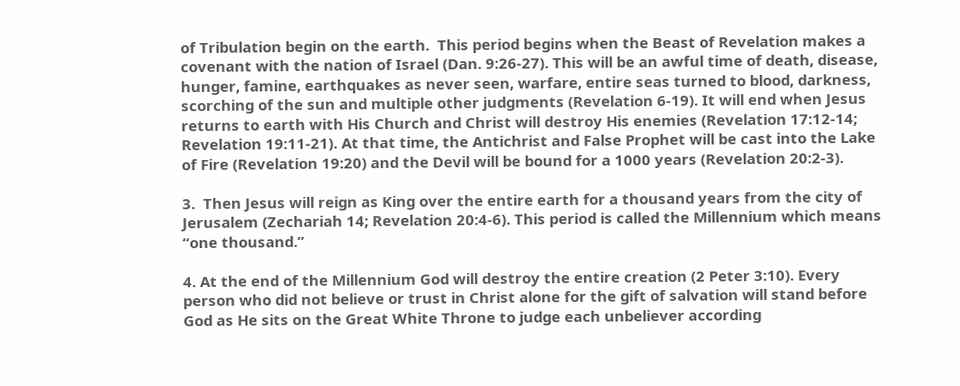of Tribulation begin on the earth.  This period begins when the Beast of Revelation makes a covenant with the nation of Israel (Dan. 9:26-27). This will be an awful time of death, disease, hunger, famine, earthquakes as never seen, warfare, entire seas turned to blood, darkness, scorching of the sun and multiple other judgments (Revelation 6-19). It will end when Jesus returns to earth with His Church and Christ will destroy His enemies (Revelation 17:12-14; Revelation 19:11-21). At that time, the Antichrist and False Prophet will be cast into the Lake of Fire (Revelation 19:20) and the Devil will be bound for a 1000 years (Revelation 20:2-3).

3.  Then Jesus will reign as King over the entire earth for a thousand years from the city of Jerusalem (Zechariah 14; Revelation 20:4-6). This period is called the Millennium which means “one thousand.”

4. At the end of the Millennium God will destroy the entire creation (2 Peter 3:10). Every person who did not believe or trust in Christ alone for the gift of salvation will stand before God as He sits on the Great White Throne to judge each unbeliever according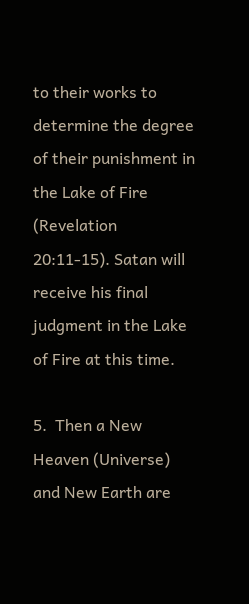to their works to determine the degree of their punishment in the Lake of Fire (Revelation 20:11-15). Satan will receive his final judgment in the Lake of Fire at this time.

5.  Then a New Heaven (Universe) and New Earth are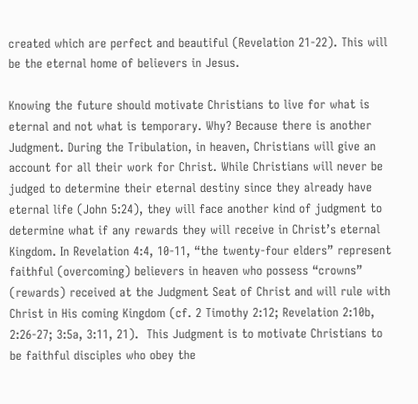created which are perfect and beautiful (Revelation 21-22). This will be the eternal home of believers in Jesus.

Knowing the future should motivate Christians to live for what is eternal and not what is temporary. Why? Because there is another Judgment. During the Tribulation, in heaven, Christians will give an account for all their work for Christ. While Christians will never be judged to determine their eternal destiny since they already have eternal life (John 5:24), they will face another kind of judgment to determine what if any rewards they will receive in Christ’s eternal Kingdom. In Revelation 4:4, 10-11, “the twenty-four elders” represent faithful (overcoming) believers in heaven who possess “crowns” (rewards) received at the Judgment Seat of Christ and will rule with Christ in His coming Kingdom (cf. 2 Timothy 2:12; Revelation 2:10b, 2:26-27; 3:5a, 3:11, 21).  This Judgment is to motivate Christians to be faithful disciples who obey the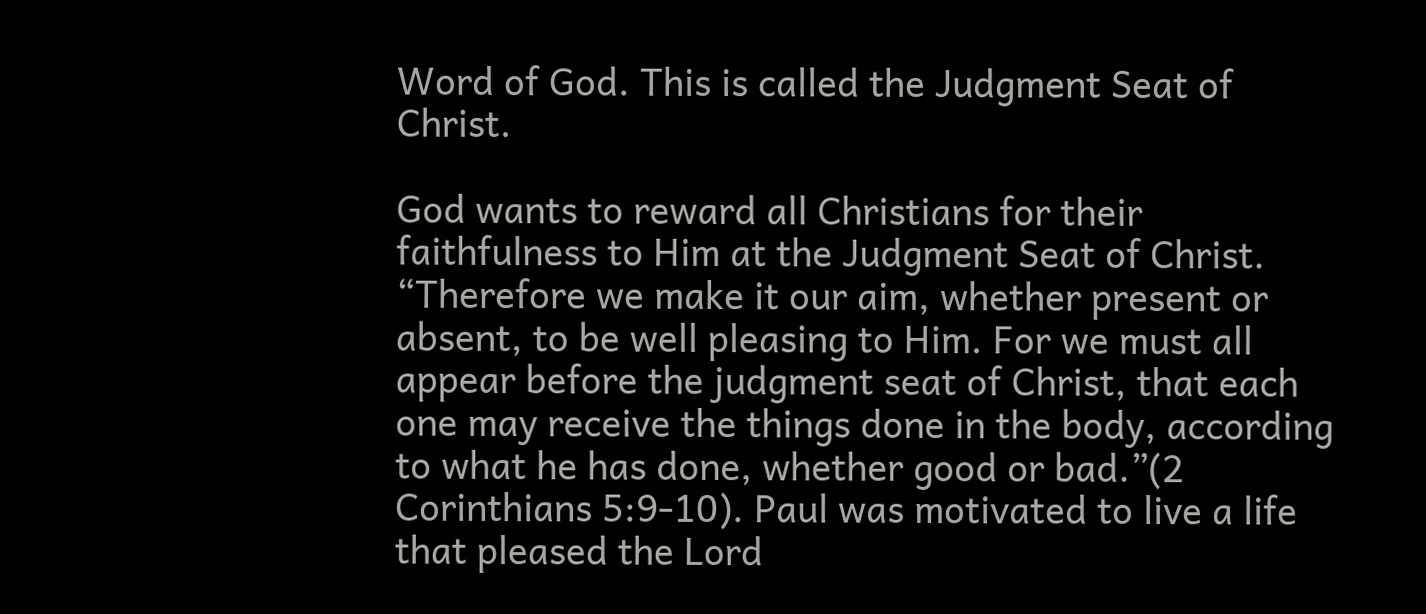Word of God. This is called the Judgment Seat of Christ.

God wants to reward all Christians for their faithfulness to Him at the Judgment Seat of Christ. “Therefore we make it our aim, whether present or absent, to be well pleasing to Him. For we must all appear before the judgment seat of Christ, that each one may receive the things done in the body, according to what he has done, whether good or bad.”(2 Corinthians 5:9-10). Paul was motivated to live a life that pleased the Lord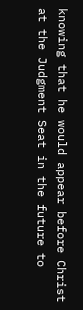knowing that he would appear before Christ at the Judgment Seat in the future to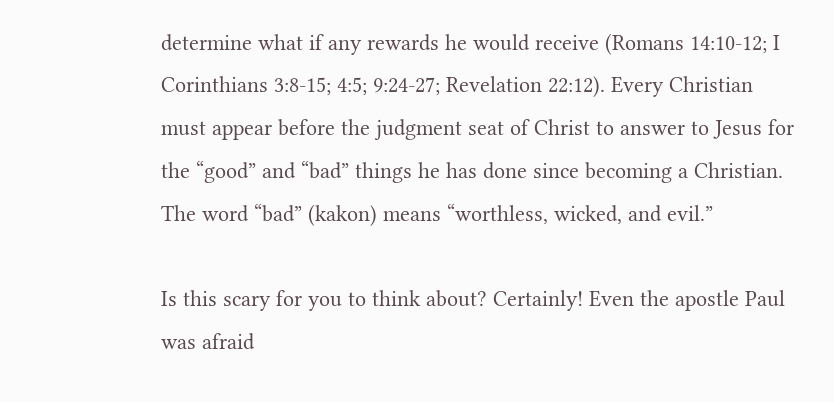determine what if any rewards he would receive (Romans 14:10-12; I Corinthians 3:8-15; 4:5; 9:24-27; Revelation 22:12). Every Christian must appear before the judgment seat of Christ to answer to Jesus for the “good” and “bad” things he has done since becoming a Christian. The word “bad” (kakon) means “worthless, wicked, and evil.”

Is this scary for you to think about? Certainly! Even the apostle Paul was afraid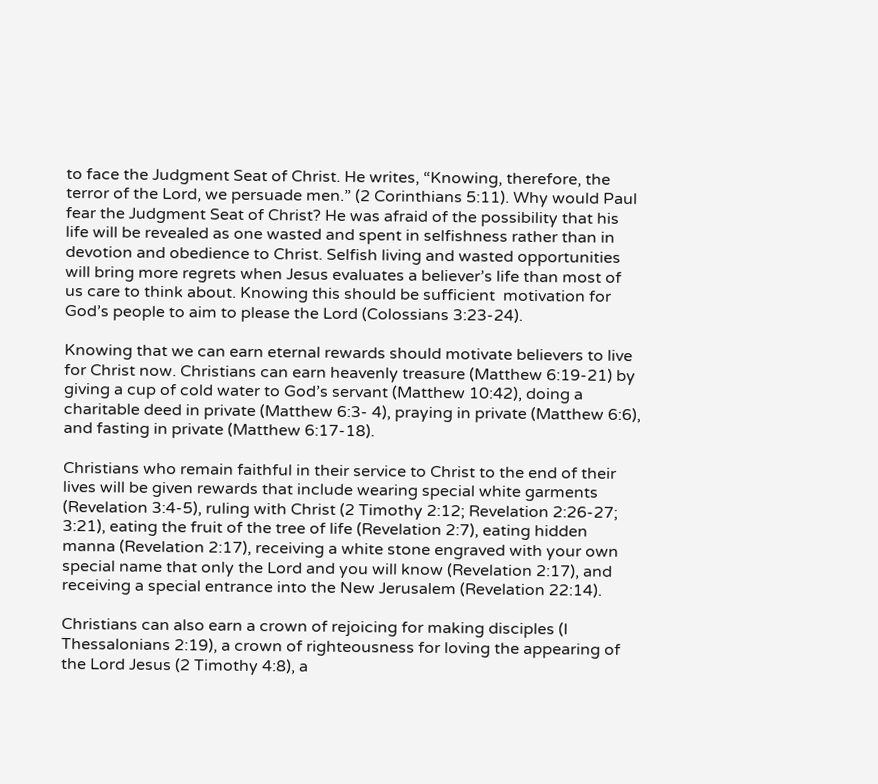to face the Judgment Seat of Christ. He writes, “Knowing, therefore, the terror of the Lord, we persuade men.” (2 Corinthians 5:11). Why would Paul fear the Judgment Seat of Christ? He was afraid of the possibility that his life will be revealed as one wasted and spent in selfishness rather than in devotion and obedience to Christ. Selfish living and wasted opportunities will bring more regrets when Jesus evaluates a believer’s life than most of us care to think about. Knowing this should be sufficient  motivation for God’s people to aim to please the Lord (Colossians 3:23-24).

Knowing that we can earn eternal rewards should motivate believers to live for Christ now. Christians can earn heavenly treasure (Matthew 6:19-21) by giving a cup of cold water to God’s servant (Matthew 10:42), doing a charitable deed in private (Matthew 6:3- 4), praying in private (Matthew 6:6), and fasting in private (Matthew 6:17-18).

Christians who remain faithful in their service to Christ to the end of their lives will be given rewards that include wearing special white garments (Revelation 3:4-5), ruling with Christ (2 Timothy 2:12; Revelation 2:26-27; 3:21), eating the fruit of the tree of life (Revelation 2:7), eating hidden manna (Revelation 2:17), receiving a white stone engraved with your own special name that only the Lord and you will know (Revelation 2:17), and receiving a special entrance into the New Jerusalem (Revelation 22:14).

Christians can also earn a crown of rejoicing for making disciples (I Thessalonians 2:19), a crown of righteousness for loving the appearing of the Lord Jesus (2 Timothy 4:8), a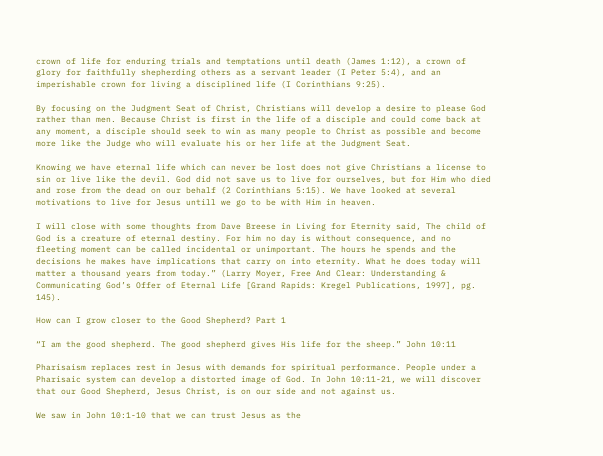crown of life for enduring trials and temptations until death (James 1:12), a crown of glory for faithfully shepherding others as a servant leader (I Peter 5:4), and an imperishable crown for living a disciplined life (I Corinthians 9:25).

By focusing on the Judgment Seat of Christ, Christians will develop a desire to please God rather than men. Because Christ is first in the life of a disciple and could come back at any moment, a disciple should seek to win as many people to Christ as possible and become more like the Judge who will evaluate his or her life at the Judgment Seat.

Knowing we have eternal life which can never be lost does not give Christians a license to sin or live like the devil. God did not save us to live for ourselves, but for Him who died and rose from the dead on our behalf (2 Corinthians 5:15). We have looked at several motivations to live for Jesus untill we go to be with Him in heaven.

I will close with some thoughts from Dave Breese in Living for Eternity said, The child of God is a creature of eternal destiny. For him no day is without consequence, and no fleeting moment can be called incidental or unimportant. The hours he spends and the decisions he makes have implications that carry on into eternity. What he does today will matter a thousand years from today.” (Larry Moyer, Free And Clear: Understanding & Communicating God’s Offer of Eternal Life [Grand Rapids: Kregel Publications, 1997], pg. 145).

How can I grow closer to the Good Shepherd? Part 1

“I am the good shepherd. The good shepherd gives His life for the sheep.” John 10:11

Pharisaism replaces rest in Jesus with demands for spiritual performance. People under a Pharisaic system can develop a distorted image of God. In John 10:11-21, we will discover that our Good Shepherd, Jesus Christ, is on our side and not against us.

We saw in John 10:1-10 that we can trust Jesus as the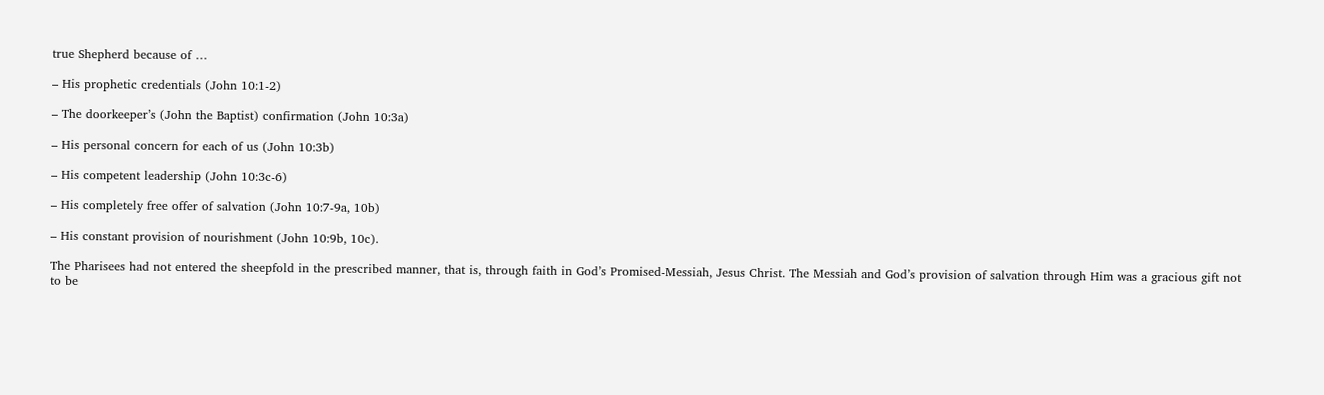true Shepherd because of …

– His prophetic credentials (John 10:1-2)

– The doorkeeper’s (John the Baptist) confirmation (John 10:3a)

– His personal concern for each of us (John 10:3b)

– His competent leadership (John 10:3c-6)

– His completely free offer of salvation (John 10:7-9a, 10b)

– His constant provision of nourishment (John 10:9b, 10c).

The Pharisees had not entered the sheepfold in the prescribed manner, that is, through faith in God’s Promised-Messiah, Jesus Christ. The Messiah and God’s provision of salvation through Him was a gracious gift not to be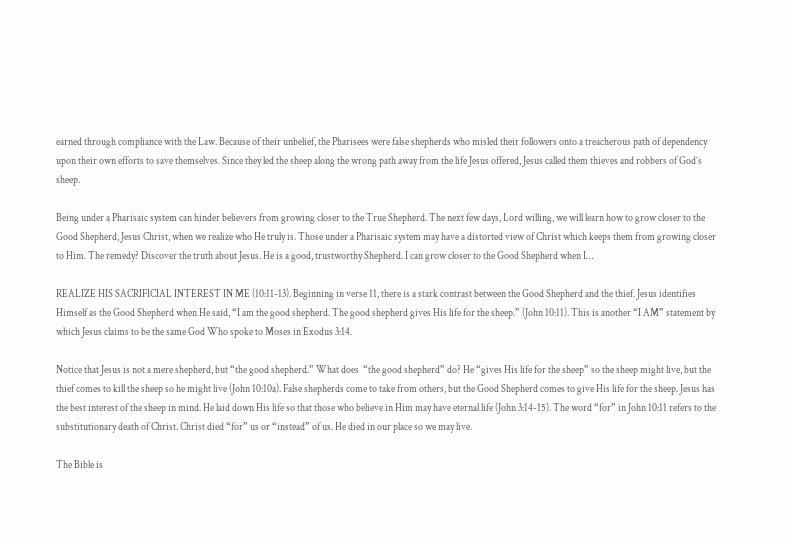earned through compliance with the Law. Because of their unbelief, the Pharisees were false shepherds who misled their followers onto a treacherous path of dependency upon their own efforts to save themselves. Since they led the sheep along the wrong path away from the life Jesus offered, Jesus called them thieves and robbers of God’s sheep.

Being under a Pharisaic system can hinder believers from growing closer to the True Shepherd. The next few days, Lord willing, we will learn how to grow closer to the Good Shepherd, Jesus Christ, when we realize who He truly is. Those under a Pharisaic system may have a distorted view of Christ which keeps them from growing closer to Him. The remedy? Discover the truth about Jesus. He is a good, trustworthy Shepherd. I can grow closer to the Good Shepherd when I…

REALIZE HIS SACRIFICIAL INTEREST IN ME (10:11-13). Beginning in verse 11, there is a stark contrast between the Good Shepherd and the thief. Jesus identifies Himself as the Good Shepherd when He said, “I am the good shepherd. The good shepherd gives His life for the sheep.” (John 10:11). This is another “I AM” statement by which Jesus claims to be the same God Who spoke to Moses in Exodus 3:14.

Notice that Jesus is not a mere shepherd, but “the good shepherd.” What does  “the good shepherd” do? He “gives His life for the sheep” so the sheep might live, but the thief comes to kill the sheep so he might live (John 10:10a). False shepherds come to take from others, but the Good Shepherd comes to give His life for the sheep. Jesus has the best interest of the sheep in mind. He laid down His life so that those who believe in Him may have eternal life (John 3:14-15). The word “for” in John 10:11 refers to the substitutionary death of Christ. Christ died “for” us or “instead” of us. He died in our place so we may live.

The Bible is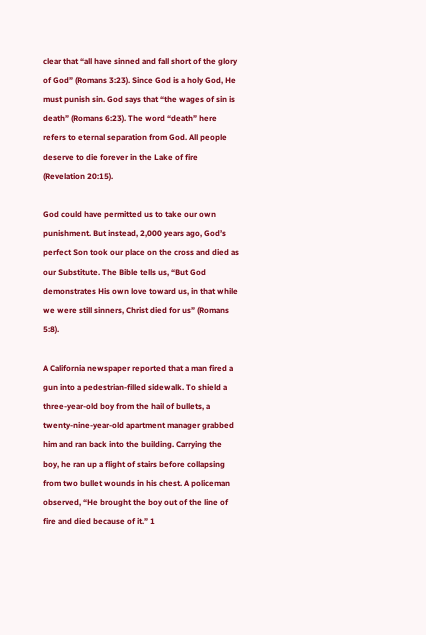clear that “all have sinned and fall short of the glory of God” (Romans 3:23). Since God is a holy God, He must punish sin. God says that “the wages of sin is death” (Romans 6:23). The word “death” here refers to eternal separation from God. All people deserve to die forever in the Lake of fire (Revelation 20:15).

God could have permitted us to take our own punishment. But instead, 2,000 years ago, God’s perfect Son took our place on the cross and died as our Substitute. The Bible tells us, “But God demonstrates His own love toward us, in that while we were still sinners, Christ died for us” (Romans 5:8).

A California newspaper reported that a man fired a gun into a pedestrian-filled sidewalk. To shield a three-year-old boy from the hail of bullets, a twenty-nine-year-old apartment manager grabbed him and ran back into the building. Carrying the boy, he ran up a flight of stairs before collapsing from two bullet wounds in his chest. A policeman observed, “He brought the boy out of the line of fire and died because of it.” 1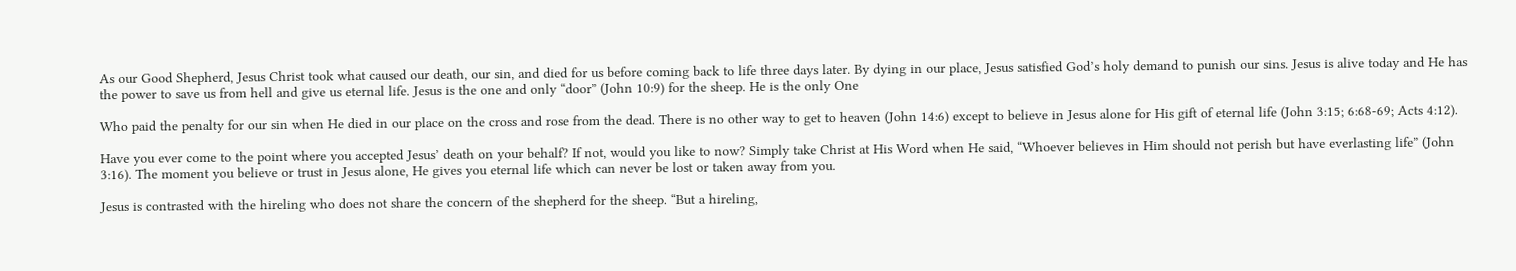As our Good Shepherd, Jesus Christ took what caused our death, our sin, and died for us before coming back to life three days later. By dying in our place, Jesus satisfied God’s holy demand to punish our sins. Jesus is alive today and He has the power to save us from hell and give us eternal life. Jesus is the one and only “door” (John 10:9) for the sheep. He is the only One

Who paid the penalty for our sin when He died in our place on the cross and rose from the dead. There is no other way to get to heaven (John 14:6) except to believe in Jesus alone for His gift of eternal life (John 3:15; 6:68-69; Acts 4:12).

Have you ever come to the point where you accepted Jesus’ death on your behalf? If not, would you like to now? Simply take Christ at His Word when He said, “Whoever believes in Him should not perish but have everlasting life” (John 3:16). The moment you believe or trust in Jesus alone, He gives you eternal life which can never be lost or taken away from you.

Jesus is contrasted with the hireling who does not share the concern of the shepherd for the sheep. “But a hireling,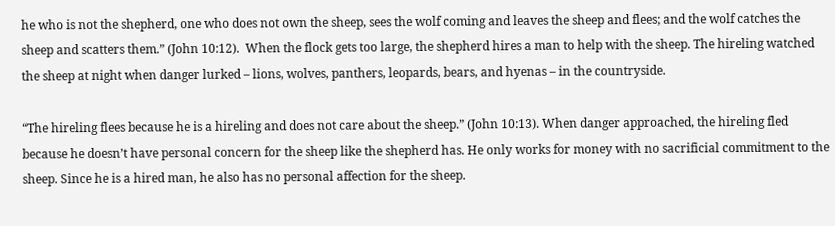he who is not the shepherd, one who does not own the sheep, sees the wolf coming and leaves the sheep and flees; and the wolf catches the sheep and scatters them.” (John 10:12).  When the flock gets too large, the shepherd hires a man to help with the sheep. The hireling watched the sheep at night when danger lurked – lions, wolves, panthers, leopards, bears, and hyenas – in the countryside.

“The hireling flees because he is a hireling and does not care about the sheep.” (John 10:13). When danger approached, the hireling fled because he doesn’t have personal concern for the sheep like the shepherd has. He only works for money with no sacrificial commitment to the sheep. Since he is a hired man, he also has no personal affection for the sheep.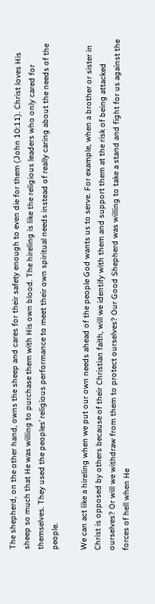The shepherd, on the other hand, owns the sheep and cares for their safety enough to even die for them (John 10:11). Christ loves His sheep so much that He was willing to purchase them with His own blood. The hireling is like the religious leaders who only cared for themselves. They used the peoples’ religious performance to meet their own spiritual needs instead of really caring about the needs of the people.

We can act like a hireling when we put our own needs ahead of the people God wants us to serve. For example, when a brother or sister in Christ is opposed by others because of their Christian faith, will we identify with them and support them at the risk of being attacked ourselves? Or will we withdraw from them to protect ourselves? Our Good Shepherd was willing to take a stand and fight for us against the forces of hell when He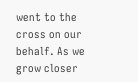went to the cross on our behalf. As we grow closer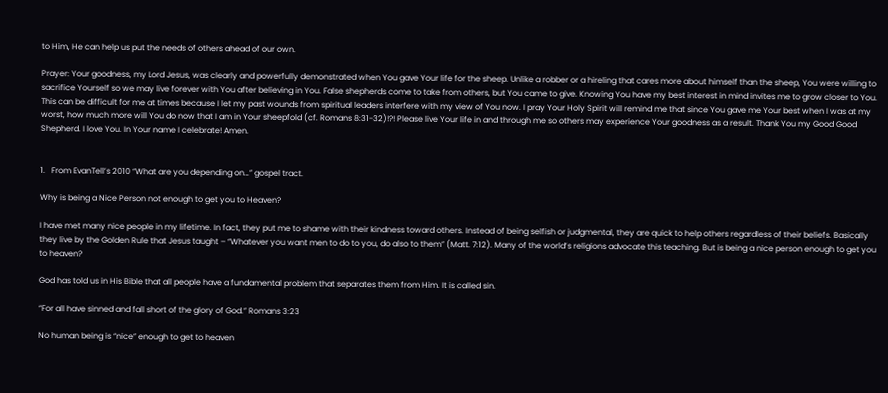to Him, He can help us put the needs of others ahead of our own.

Prayer: Your goodness, my Lord Jesus, was clearly and powerfully demonstrated when You gave Your life for the sheep. Unlike a robber or a hireling that cares more about himself than the sheep, You were willing to sacrifice Yourself so we may live forever with You after believing in You. False shepherds come to take from others, but You came to give. Knowing You have my best interest in mind invites me to grow closer to You. This can be difficult for me at times because I let my past wounds from spiritual leaders interfere with my view of You now. I pray Your Holy Spirit will remind me that since You gave me Your best when I was at my worst, how much more will You do now that I am in Your sheepfold (cf. Romans 8:31-32)!?! Please live Your life in and through me so others may experience Your goodness as a result. Thank You my Good Good Shepherd. I love You. In Your name I celebrate! Amen.


1.   From EvanTell’s 2010 “What are you depending on…” gospel tract.

Why is being a Nice Person not enough to get you to Heaven?

I have met many nice people in my lifetime. In fact, they put me to shame with their kindness toward others. Instead of being selfish or judgmental, they are quick to help others regardless of their beliefs. Basically they live by the Golden Rule that Jesus taught – “Whatever you want men to do to you, do also to them” (Matt. 7:12). Many of the world’s religions advocate this teaching. But is being a nice person enough to get you to heaven?

God has told us in His Bible that all people have a fundamental problem that separates them from Him. It is called sin.

“For all have sinned and fall short of the glory of God.” Romans 3:23

No human being is “nice” enough to get to heaven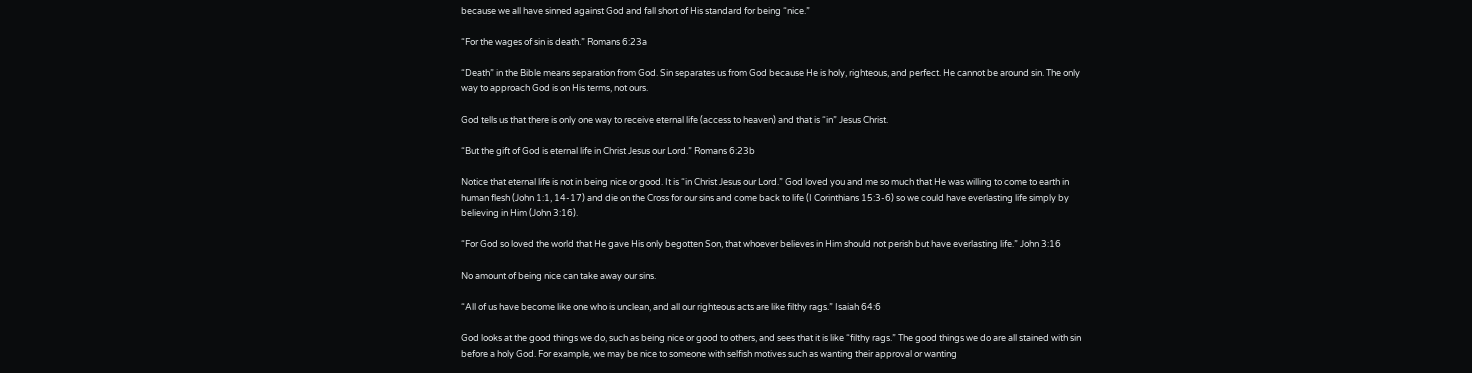because we all have sinned against God and fall short of His standard for being “nice.”

“For the wages of sin is death.” Romans 6:23a

“Death” in the Bible means separation from God. Sin separates us from God because He is holy, righteous, and perfect. He cannot be around sin. The only way to approach God is on His terms, not ours.

God tells us that there is only one way to receive eternal life (access to heaven) and that is “in” Jesus Christ.

“But the gift of God is eternal life in Christ Jesus our Lord.” Romans 6:23b

Notice that eternal life is not in being nice or good. It is “in Christ Jesus our Lord.” God loved you and me so much that He was willing to come to earth in human flesh (John 1:1, 14-17) and die on the Cross for our sins and come back to life (I Corinthians 15:3-6) so we could have everlasting life simply by believing in Him (John 3:16).

“For God so loved the world that He gave His only begotten Son, that whoever believes in Him should not perish but have everlasting life.” John 3:16

No amount of being nice can take away our sins.

“All of us have become like one who is unclean, and all our righteous acts are like filthy rags.” Isaiah 64:6

God looks at the good things we do, such as being nice or good to others, and sees that it is like “filthy rags.” The good things we do are all stained with sin before a holy God. For example, we may be nice to someone with selfish motives such as wanting their approval or wanting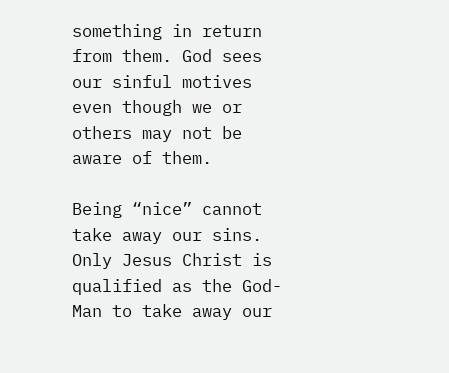something in return from them. God sees our sinful motives even though we or others may not be aware of them.

Being “nice” cannot take away our sins. Only Jesus Christ is qualified as the God-Man to take away our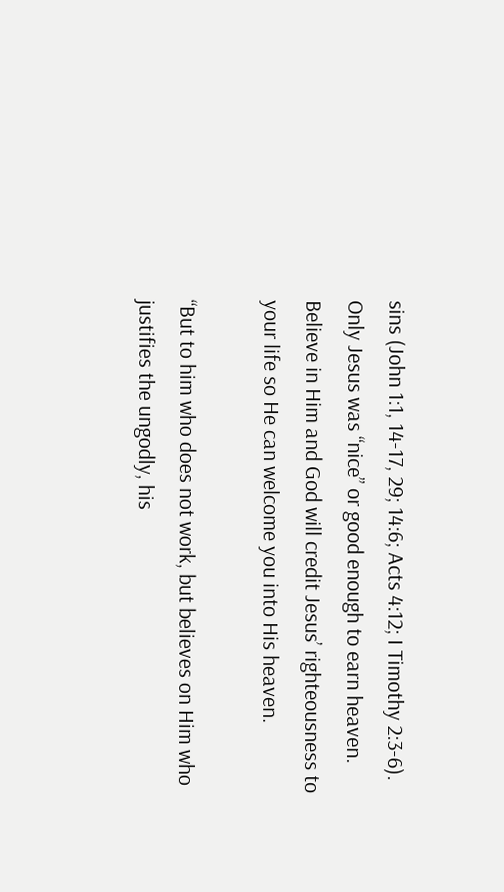sins (John 1:1, 14-17, 29; 14:6; Acts 4:12; I Timothy 2:3-6). Only Jesus was “nice” or good enough to earn heaven. Believe in Him and God will credit Jesus’ righteousness to your life so He can welcome you into His heaven.

“But to him who does not work, but believes on Him who justifies the ungodly, his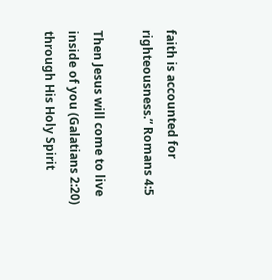faith is accounted for righteousness.” Romans 4:5

Then Jesus will come to live inside of you (Galatians 2:20) through His Holy Spirit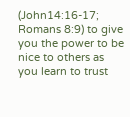(John14:16-17; Romans 8:9) to give you the power to be nice to others as you learn to trust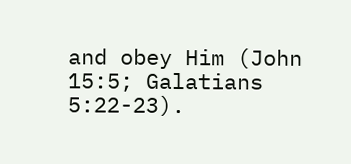and obey Him (John 15:5; Galatians 5:22-23).